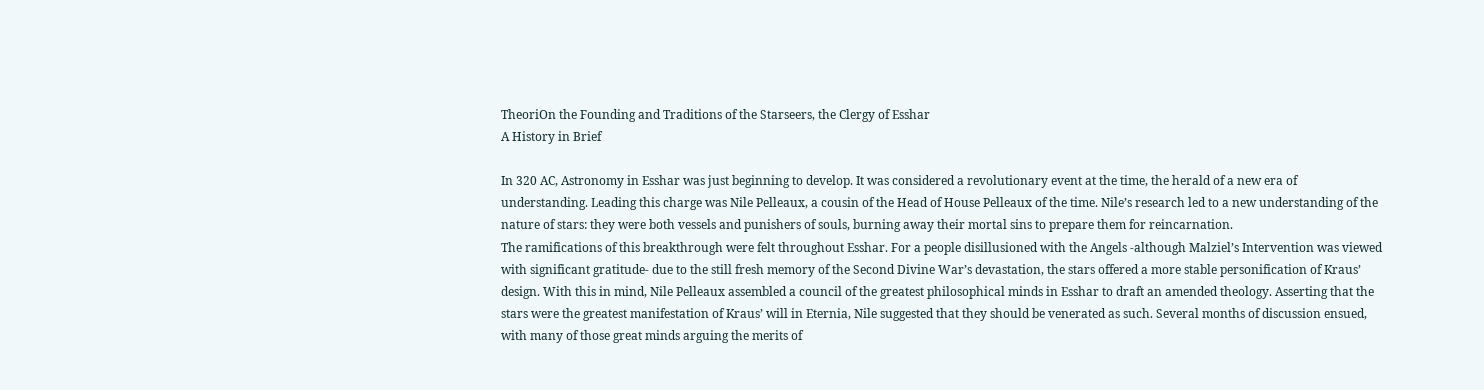TheoriOn the Founding and Traditions of the Starseers, the Clergy of Esshar
A History in Brief

In 320 AC, Astronomy in Esshar was just beginning to develop. It was considered a revolutionary event at the time, the herald of a new era of understanding. Leading this charge was Nile Pelleaux, a cousin of the Head of House Pelleaux of the time. Nile’s research led to a new understanding of the nature of stars: they were both vessels and punishers of souls, burning away their mortal sins to prepare them for reincarnation.
The ramifications of this breakthrough were felt throughout Esshar. For a people disillusioned with the Angels -although Malziel’s Intervention was viewed with significant gratitude- due to the still fresh memory of the Second Divine War’s devastation, the stars offered a more stable personification of Kraus’ design. With this in mind, Nile Pelleaux assembled a council of the greatest philosophical minds in Esshar to draft an amended theology. Asserting that the stars were the greatest manifestation of Kraus’ will in Eternia, Nile suggested that they should be venerated as such. Several months of discussion ensued, with many of those great minds arguing the merits of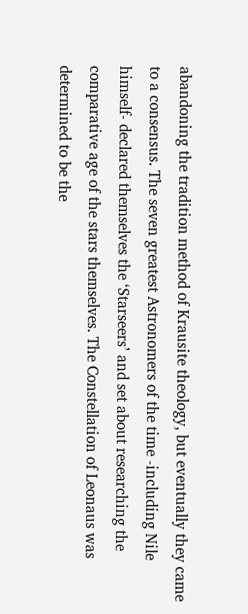abandoning the tradition method of Krausite theology, but eventually they came to a consensus. The seven greatest Astronomers of the time -including Nile himself- declared themselves the ‘Starseers’ and set about researching the comparative age of the stars themselves. The Constellation of Leonaus was determined to be the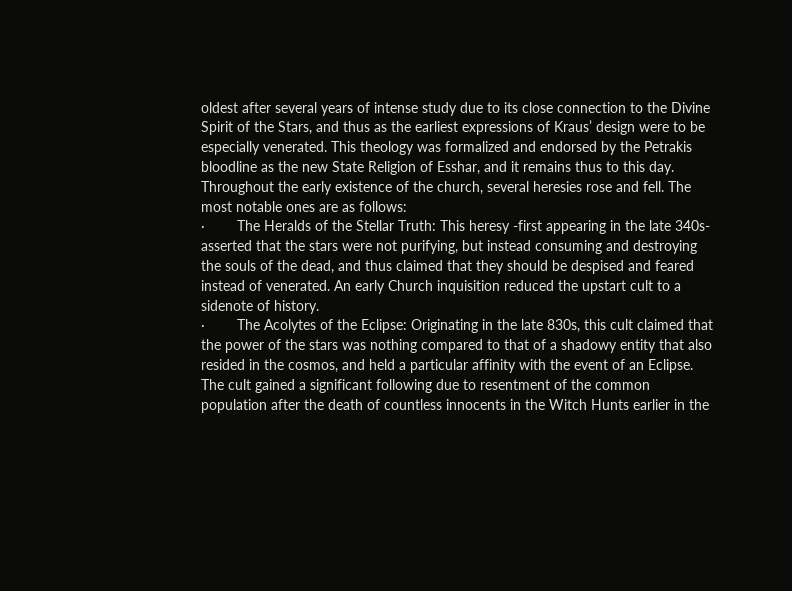oldest after several years of intense study due to its close connection to the Divine Spirit of the Stars, and thus as the earliest expressions of Kraus’ design were to be especially venerated. This theology was formalized and endorsed by the Petrakis bloodline as the new State Religion of Esshar, and it remains thus to this day.
Throughout the early existence of the church, several heresies rose and fell. The most notable ones are as follows:
·        The Heralds of the Stellar Truth: This heresy -first appearing in the late 340s- asserted that the stars were not purifying, but instead consuming and destroying the souls of the dead, and thus claimed that they should be despised and feared instead of venerated. An early Church inquisition reduced the upstart cult to a sidenote of history.
·        The Acolytes of the Eclipse: Originating in the late 830s, this cult claimed that the power of the stars was nothing compared to that of a shadowy entity that also resided in the cosmos, and held a particular affinity with the event of an Eclipse. The cult gained a significant following due to resentment of the common population after the death of countless innocents in the Witch Hunts earlier in the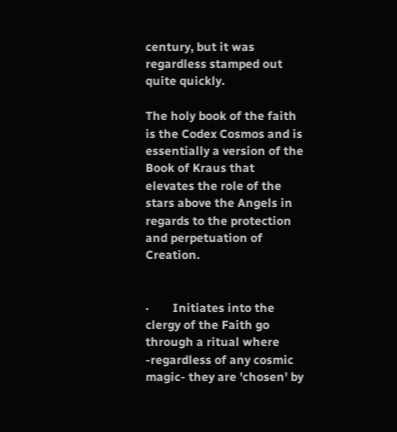century, but it was regardless stamped out quite quickly.

The holy book of the faith is the Codex Cosmos and is essentially a version of the Book of Kraus that elevates the role of the stars above the Angels in regards to the protection and perpetuation of Creation.


·        Initiates into the clergy of the Faith go through a ritual where -regardless of any cosmic magic- they are 'chosen' by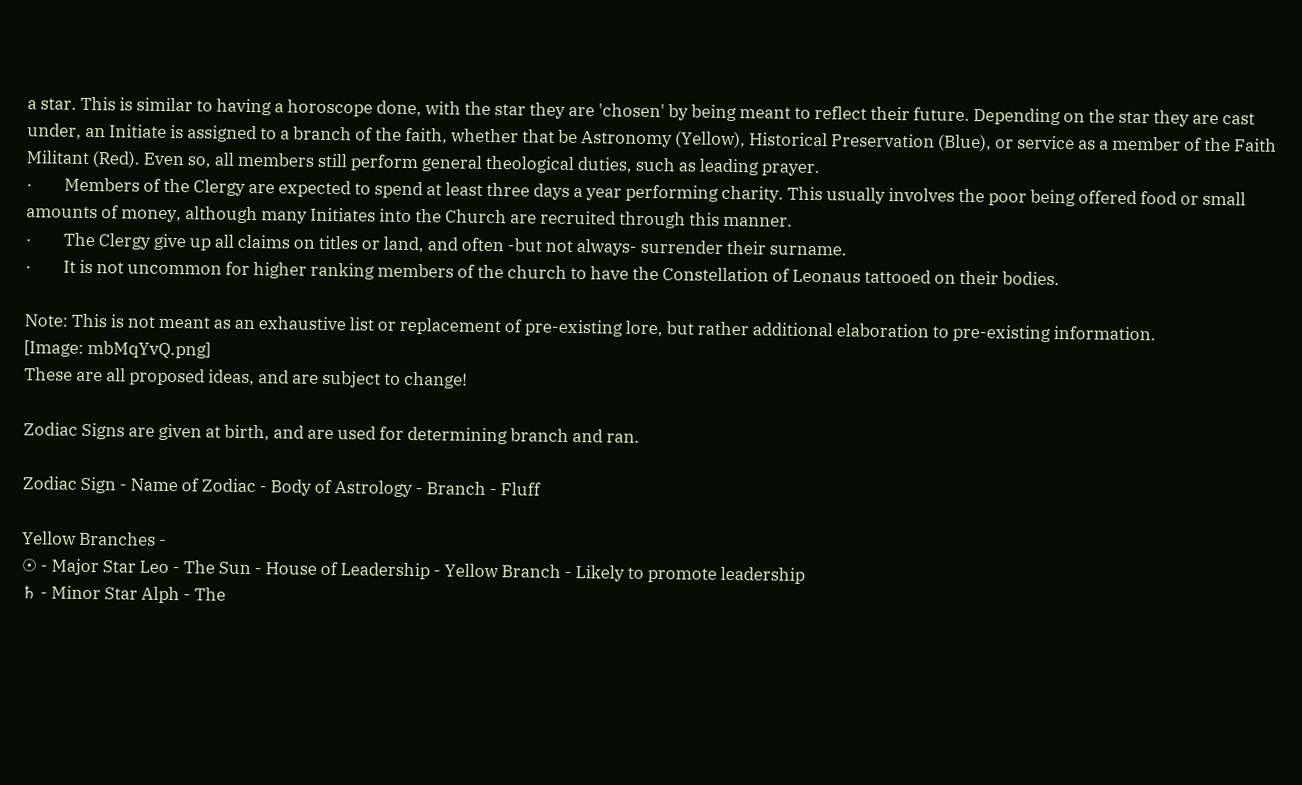a star. This is similar to having a horoscope done, with the star they are 'chosen' by being meant to reflect their future. Depending on the star they are cast under, an Initiate is assigned to a branch of the faith, whether that be Astronomy (Yellow), Historical Preservation (Blue), or service as a member of the Faith Militant (Red). Even so, all members still perform general theological duties, such as leading prayer.
·        Members of the Clergy are expected to spend at least three days a year performing charity. This usually involves the poor being offered food or small amounts of money, although many Initiates into the Church are recruited through this manner.
·        The Clergy give up all claims on titles or land, and often -but not always- surrender their surname.
·        It is not uncommon for higher ranking members of the church to have the Constellation of Leonaus tattooed on their bodies.

Note: This is not meant as an exhaustive list or replacement of pre-existing lore, but rather additional elaboration to pre-existing information.
[Image: mbMqYvQ.png]
These are all proposed ideas, and are subject to change!

Zodiac Signs are given at birth, and are used for determining branch and ran.

Zodiac Sign - Name of Zodiac - Body of Astrology - Branch - Fluff

Yellow Branches -
☉ - Major Star Leo - The Sun - House of Leadership - Yellow Branch - Likely to promote leadership
♄ - Minor Star Alph - The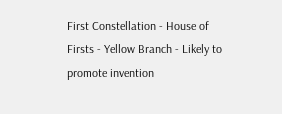First Constellation - House of Firsts - Yellow Branch - Likely to promote invention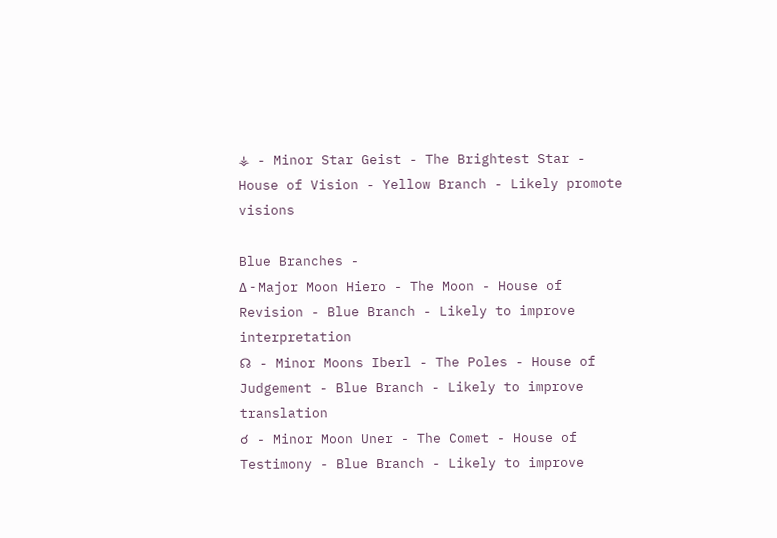⚶ - Minor Star Geist - The Brightest Star - House of Vision - Yellow Branch - Likely promote visions

Blue Branches -
Δ - Major Moon Hiero - The Moon - House of Revision - Blue Branch - Likely to improve interpretation
☊ - Minor Moons Iberl - The Poles - House of Judgement - Blue Branch - Likely to improve translation
☌ - Minor Moon Uner - The Comet - House of Testimony - Blue Branch - Likely to improve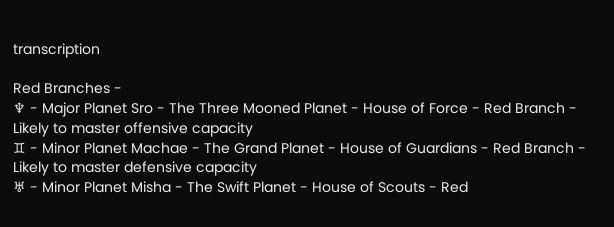transcription

Red Branches -
♆ - Major Planet Sro - The Three Mooned Planet - House of Force - Red Branch - Likely to master offensive capacity
♊ - Minor Planet Machae - The Grand Planet - House of Guardians - Red Branch - Likely to master defensive capacity
♅ - Minor Planet Misha - The Swift Planet - House of Scouts - Red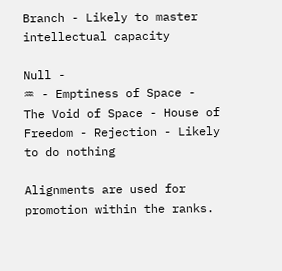Branch - Likely to master intellectual capacity

Null -
♒ - Emptiness of Space - The Void of Space - House of Freedom - Rejection - Likely to do nothing

Alignments are used for promotion within the ranks.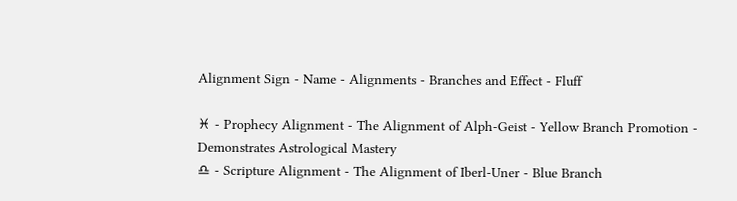Alignment Sign - Name - Alignments - Branches and Effect - Fluff

♓ - Prophecy Alignment - The Alignment of Alph-Geist - Yellow Branch Promotion - Demonstrates Astrological Mastery
♎ - Scripture Alignment - The Alignment of Iberl-Uner - Blue Branch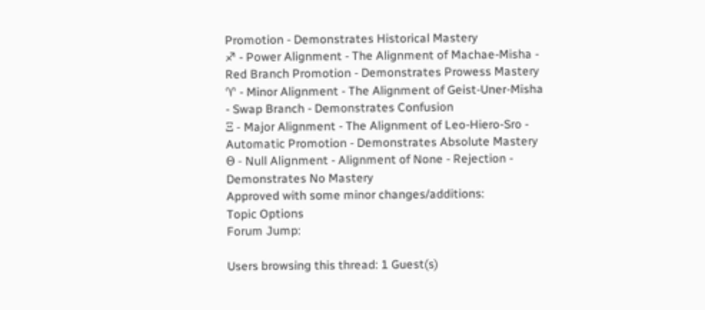Promotion - Demonstrates Historical Mastery
♐ - Power Alignment - The Alignment of Machae-Misha - Red Branch Promotion - Demonstrates Prowess Mastery
♈ - Minor Alignment - The Alignment of Geist-Uner-Misha - Swap Branch - Demonstrates Confusion
Ξ - Major Alignment - The Alignment of Leo-Hiero-Sro - Automatic Promotion - Demonstrates Absolute Mastery
Θ - Null Alignment - Alignment of None - Rejection - Demonstrates No Mastery
Approved with some minor changes/additions:
Topic Options
Forum Jump:

Users browsing this thread: 1 Guest(s)